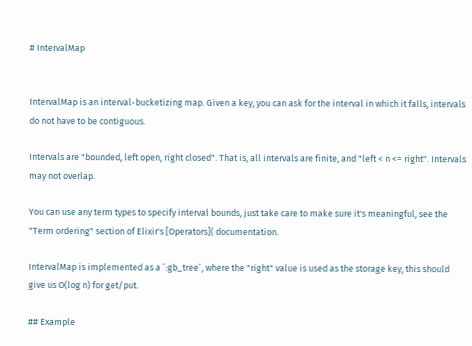# IntervalMap


IntervalMap is an interval-bucketizing map. Given a key, you can ask for the interval in which it falls, intervals do not have to be contiguous.

Intervals are "bounded, left open, right closed". That is, all intervals are finite, and "left < n <= right". Intervals may not overlap.

You can use any term types to specify interval bounds, just take care to make sure it's meaningful, see the "Term ordering" section of Elixir's [Operators]( documentation.

IntervalMap is implemented as a `:gb_tree`, where the "right" value is used as the storage key, this should give us O(log n) for get/put.

## Example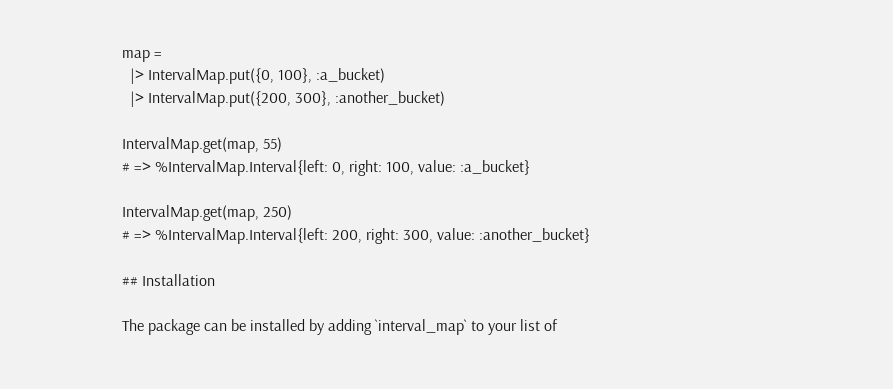map =
  |> IntervalMap.put({0, 100}, :a_bucket)
  |> IntervalMap.put({200, 300}, :another_bucket)

IntervalMap.get(map, 55)
# => %IntervalMap.Interval{left: 0, right: 100, value: :a_bucket}

IntervalMap.get(map, 250)
# => %IntervalMap.Interval{left: 200, right: 300, value: :another_bucket}

## Installation

The package can be installed by adding `interval_map` to your list of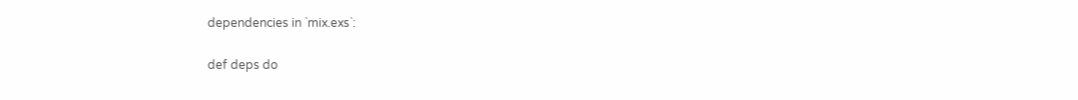dependencies in `mix.exs`:

def deps do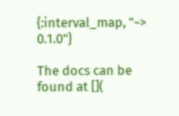{:interval_map, "~> 0.1.0"}

The docs can be found at [](